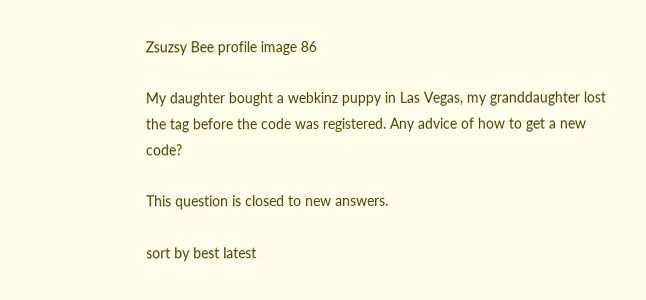Zsuzsy Bee profile image 86

My daughter bought a webkinz puppy in Las Vegas, my granddaughter lost the tag before the code was registered. Any advice of how to get a new code?

This question is closed to new answers.

sort by best latest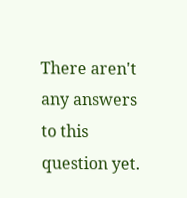There aren't any answers to this question yet.